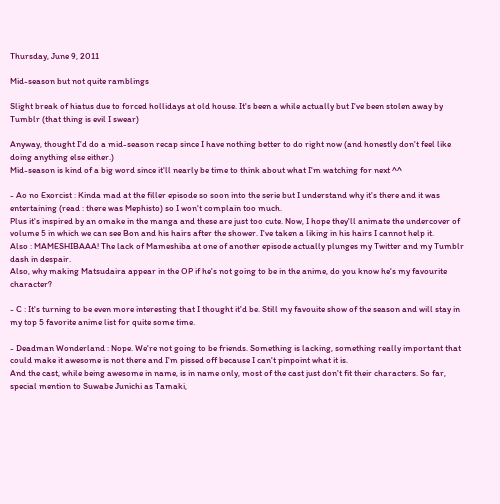Thursday, June 9, 2011

Mid-season but not quite ramblings

Slight break of hiatus due to forced hollidays at old house. It's been a while actually but I've been stolen away by Tumblr (that thing is evil I swear)

Anyway, thought I'd do a mid-season recap since I have nothing better to do right now (and honestly don't feel like doing anything else either.)
Mid-season is kind of a big word since it'll nearly be time to think about what I'm watching for next ^^

- Ao no Exorcist : Kinda mad at the filler episode so soon into the serie but I understand why it's there and it was entertaining (read : there was Mephisto) so I won't complain too much.
Plus it's inspired by an omake in the manga and these are just too cute. Now, I hope they'll animate the undercover of volume 5 in which we can see Bon and his hairs after the shower. I've taken a liking in his hairs I cannot help it.
Also : MAMESHIBAAA! The lack of Mameshiba at one of another episode actually plunges my Twitter and my Tumblr dash in despair.
Also, why making Matsudaira appear in the OP if he's not going to be in the anime, do you know he's my favourite character?

- C : It's turning to be even more interesting that I thought it'd be. Still my favouite show of the season and will stay in my top 5 favorite anime list for quite some time.

- Deadman Wonderland : Nope. We're not going to be friends. Something is lacking, something really important that could make it awesome is not there and I'm pissed off because I can't pinpoint what it is.
And the cast, while being awesome in name, is in name only, most of the cast just don't fit their characters. So far, special mention to Suwabe Junichi as Tamaki,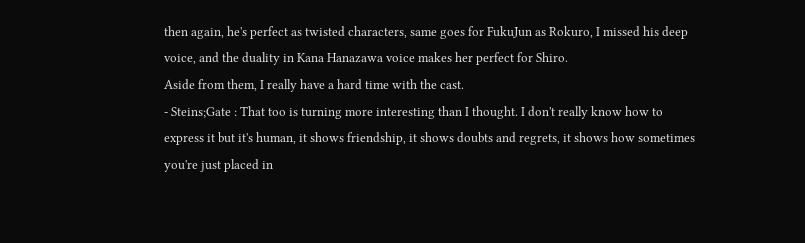then again, he's perfect as twisted characters, same goes for FukuJun as Rokuro, I missed his deep voice, and the duality in Kana Hanazawa voice makes her perfect for Shiro.
Aside from them, I really have a hard time with the cast.
- Steins;Gate : That too is turning more interesting than I thought. I don't really know how to express it but it's human, it shows friendship, it shows doubts and regrets, it shows how sometimes you're just placed in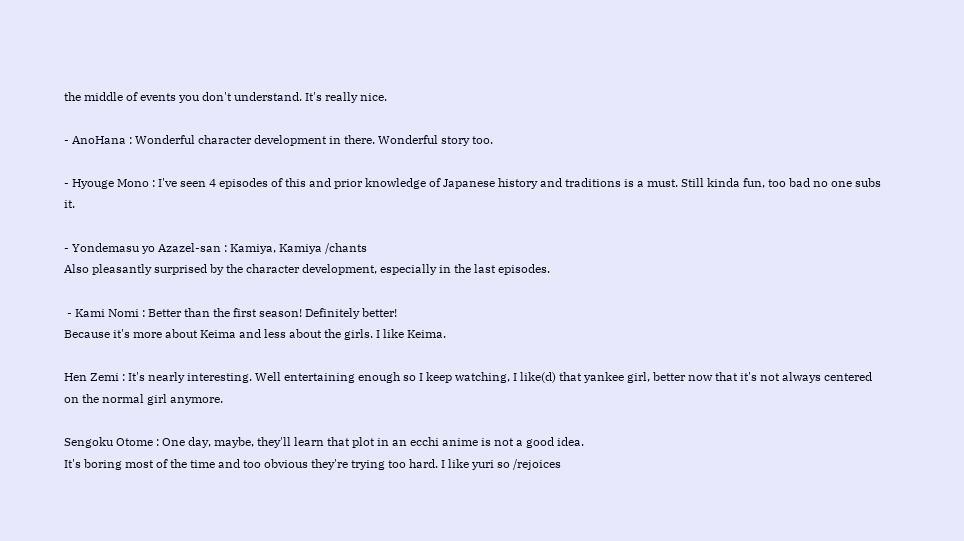the middle of events you don't understand. It's really nice.

- AnoHana : Wonderful character development in there. Wonderful story too.

- Hyouge Mono : I've seen 4 episodes of this and prior knowledge of Japanese history and traditions is a must. Still kinda fun, too bad no one subs it.

- Yondemasu yo Azazel-san : Kamiya, Kamiya /chants
Also pleasantly surprised by the character development, especially in the last episodes.

 - Kami Nomi : Better than the first season! Definitely better!
Because it's more about Keima and less about the girls. I like Keima.

Hen Zemi : It's nearly interesting. Well entertaining enough so I keep watching, I like(d) that yankee girl, better now that it's not always centered on the normal girl anymore.

Sengoku Otome : One day, maybe, they'll learn that plot in an ecchi anime is not a good idea.
It's boring most of the time and too obvious they're trying too hard. I like yuri so /rejoices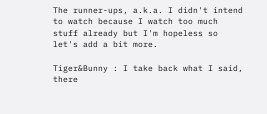The runner-ups, a.k.a. I didn't intend to watch because I watch too much stuff already but I'm hopeless so let's add a bit more.

Tiger&Bunny : I take back what I said, there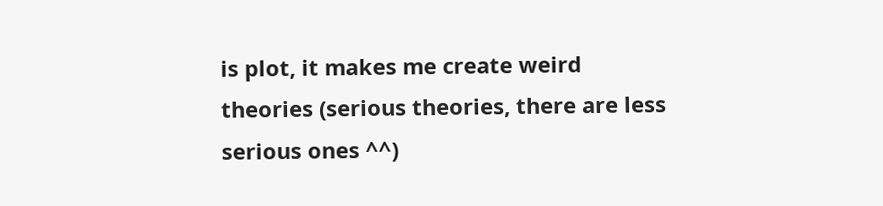is plot, it makes me create weird theories (serious theories, there are less serious ones ^^)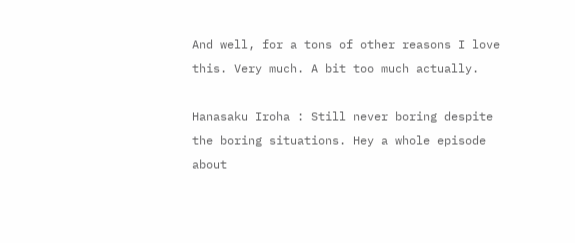And well, for a tons of other reasons I love this. Very much. A bit too much actually.

Hanasaku Iroha : Still never boring despite the boring situations. Hey a whole episode about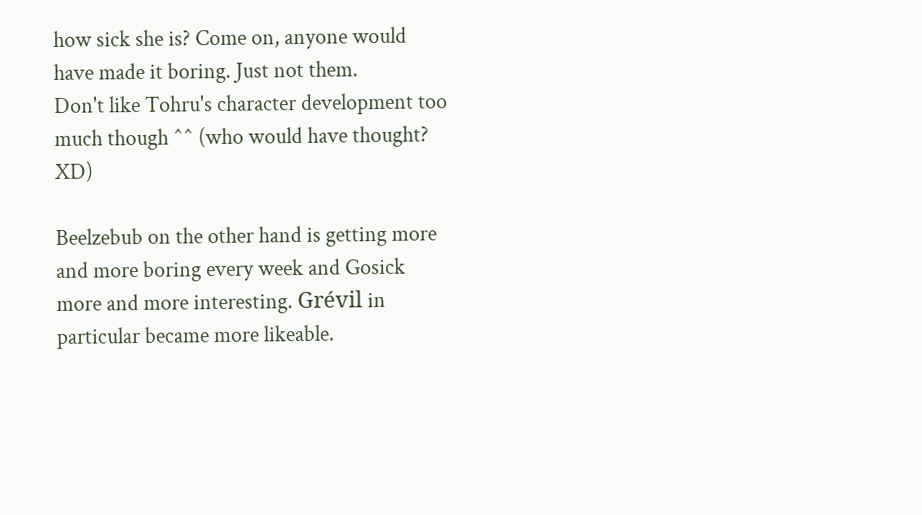how sick she is? Come on, anyone would have made it boring. Just not them.
Don't like Tohru's character development too much though ^^ (who would have thought? XD)

Beelzebub on the other hand is getting more and more boring every week and Gosick more and more interesting. Grévil in particular became more likeable.